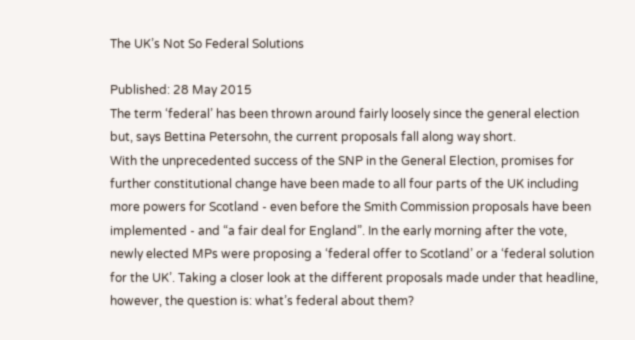The UK’s Not So Federal Solutions

Published: 28 May 2015
The term ‘federal’ has been thrown around fairly loosely since the general election but, says Bettina Petersohn, the current proposals fall along way short.
With the unprecedented success of the SNP in the General Election, promises for further constitutional change have been made to all four parts of the UK including more powers for Scotland - even before the Smith Commission proposals have been implemented - and “a fair deal for England”. In the early morning after the vote, newly elected MPs were proposing a ‘federal offer to Scotland’ or a ‘federal solution for the UK’. Taking a closer look at the different proposals made under that headline, however, the question is: what’s federal about them?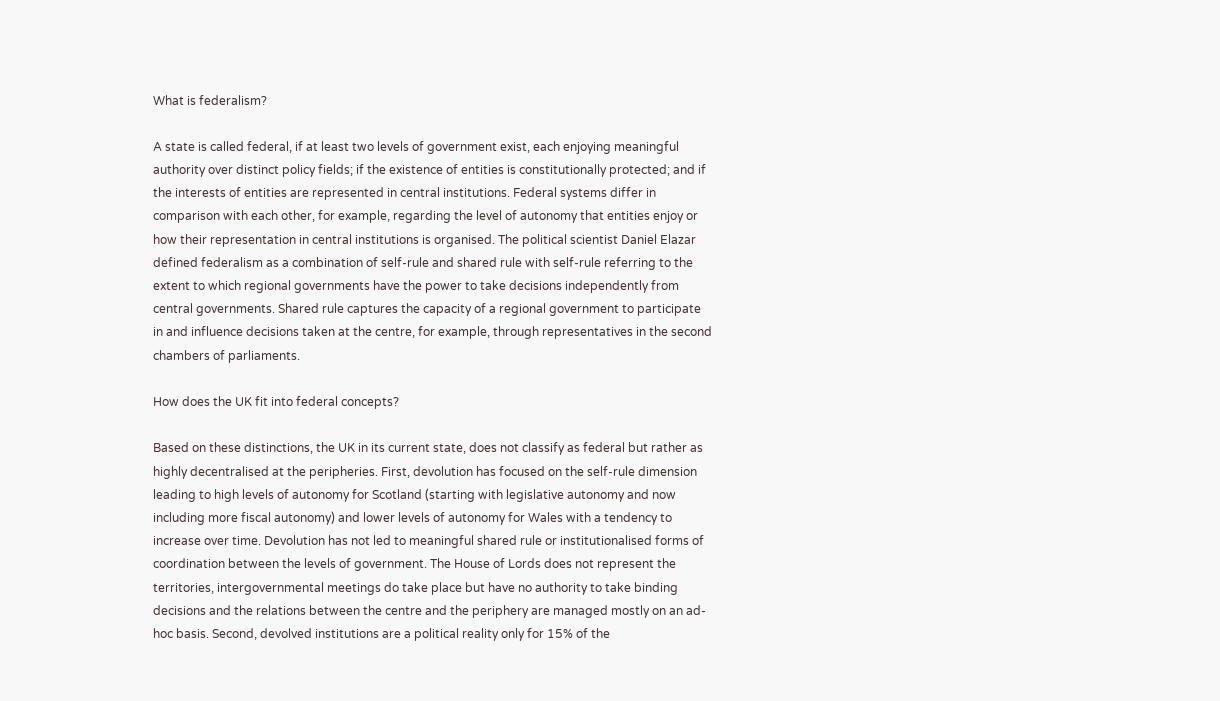What is federalism?

A state is called federal, if at least two levels of government exist, each enjoying meaningful authority over distinct policy fields; if the existence of entities is constitutionally protected; and if the interests of entities are represented in central institutions. Federal systems differ in comparison with each other, for example, regarding the level of autonomy that entities enjoy or how their representation in central institutions is organised. The political scientist Daniel Elazar defined federalism as a combination of self-rule and shared rule with self-rule referring to the extent to which regional governments have the power to take decisions independently from central governments. Shared rule captures the capacity of a regional government to participate in and influence decisions taken at the centre, for example, through representatives in the second chambers of parliaments.

How does the UK fit into federal concepts?

Based on these distinctions, the UK in its current state, does not classify as federal but rather as highly decentralised at the peripheries. First, devolution has focused on the self-rule dimension leading to high levels of autonomy for Scotland (starting with legislative autonomy and now including more fiscal autonomy) and lower levels of autonomy for Wales with a tendency to increase over time. Devolution has not led to meaningful shared rule or institutionalised forms of coordination between the levels of government. The House of Lords does not represent the territories, intergovernmental meetings do take place but have no authority to take binding decisions and the relations between the centre and the periphery are managed mostly on an ad-hoc basis. Second, devolved institutions are a political reality only for 15% of the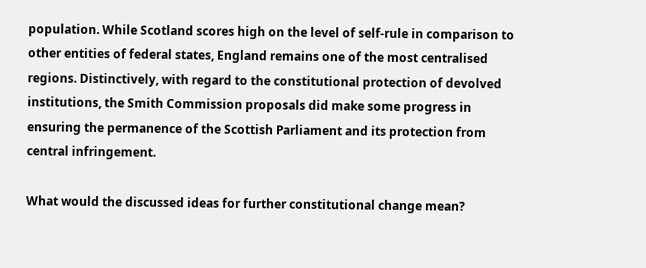population. While Scotland scores high on the level of self-rule in comparison to other entities of federal states, England remains one of the most centralised regions. Distinctively, with regard to the constitutional protection of devolved institutions, the Smith Commission proposals did make some progress in ensuring the permanence of the Scottish Parliament and its protection from central infringement.

What would the discussed ideas for further constitutional change mean?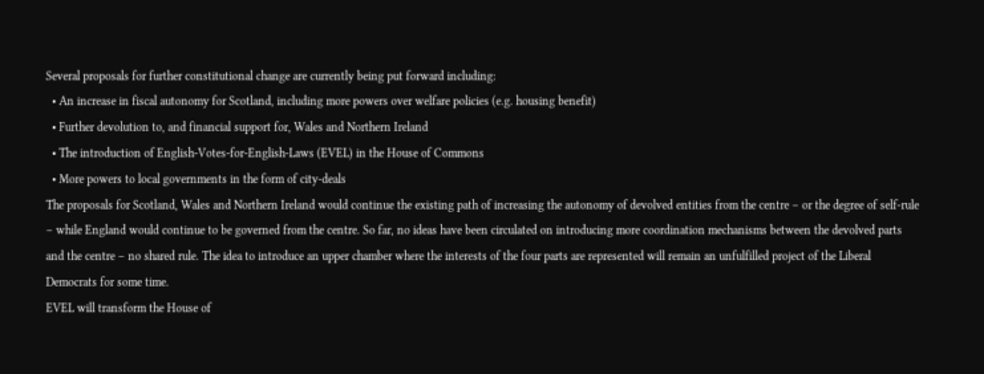Several proposals for further constitutional change are currently being put forward including:
  • An increase in fiscal autonomy for Scotland, including more powers over welfare policies (e.g. housing benefit)
  • Further devolution to, and financial support for, Wales and Northern Ireland
  • The introduction of English-Votes-for-English-Laws (EVEL) in the House of Commons
  • More powers to local governments in the form of city-deals
The proposals for Scotland, Wales and Northern Ireland would continue the existing path of increasing the autonomy of devolved entities from the centre – or the degree of self-rule – while England would continue to be governed from the centre. So far, no ideas have been circulated on introducing more coordination mechanisms between the devolved parts and the centre – no shared rule. The idea to introduce an upper chamber where the interests of the four parts are represented will remain an unfulfilled project of the Liberal Democrats for some time.
EVEL will transform the House of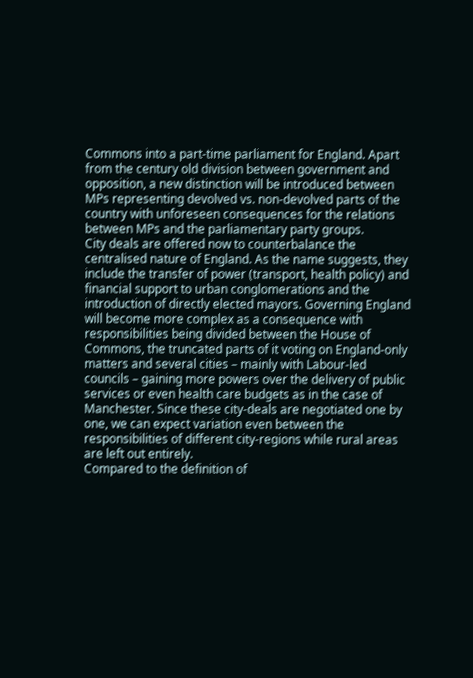Commons into a part-time parliament for England. Apart from the century old division between government and opposition, a new distinction will be introduced between MPs representing devolved vs. non-devolved parts of the country with unforeseen consequences for the relations between MPs and the parliamentary party groups.
City deals are offered now to counterbalance the centralised nature of England. As the name suggests, they include the transfer of power (transport, health policy) and financial support to urban conglomerations and the introduction of directly elected mayors. Governing England will become more complex as a consequence with responsibilities being divided between the House of Commons, the truncated parts of it voting on England-only matters and several cities – mainly with Labour-led councils – gaining more powers over the delivery of public services or even health care budgets as in the case of Manchester. Since these city-deals are negotiated one by one, we can expect variation even between the responsibilities of different city-regions while rural areas are left out entirely.
Compared to the definition of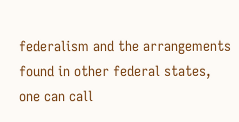federalism and the arrangements found in other federal states, one can call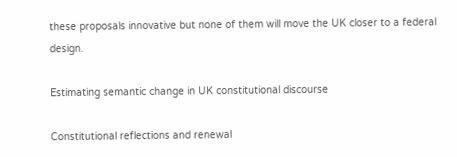these proposals innovative but none of them will move the UK closer to a federal design.

Estimating semantic change in UK constitutional discourse

Constitutional reflections and renewal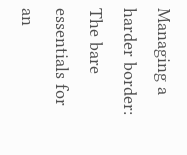Managing a harder border: The bare essentials for an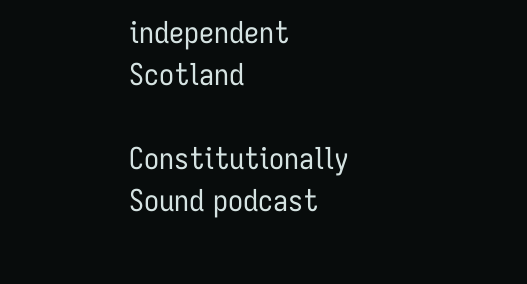independent Scotland

Constitutionally Sound podcast